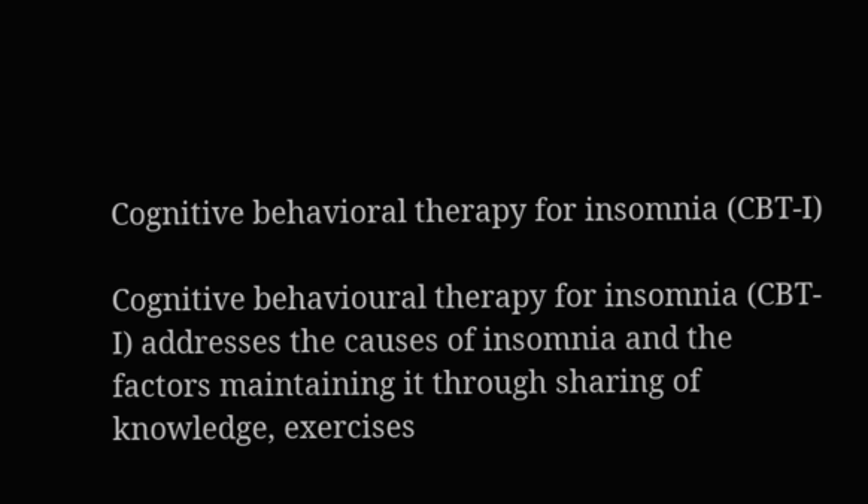Cognitive behavioral therapy for insomnia (CBT-I)

Cognitive behavioural therapy for insomnia (CBT-I) addresses the causes of insomnia and the factors maintaining it through sharing of knowledge, exercises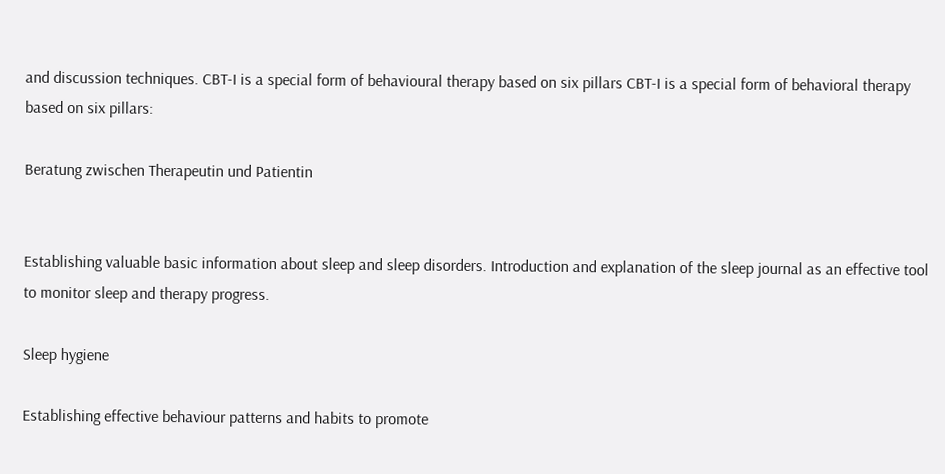and discussion techniques. CBT-I is a special form of behavioural therapy based on six pillars CBT-I is a special form of behavioral therapy based on six pillars:

Beratung zwischen Therapeutin und Patientin


Establishing valuable basic information about sleep and sleep disorders. Introduction and explanation of the sleep journal as an effective tool to monitor sleep and therapy progress.

Sleep hygiene

Establishing effective behaviour patterns and habits to promote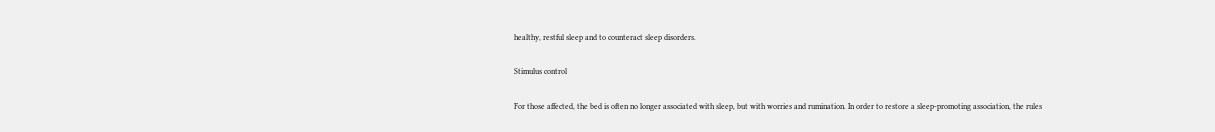healthy, restful sleep and to counteract sleep disorders.

Stimulus control

For those affected, the bed is often no longer associated with sleep, but with worries and rumination. In order to restore a sleep-promoting association, the rules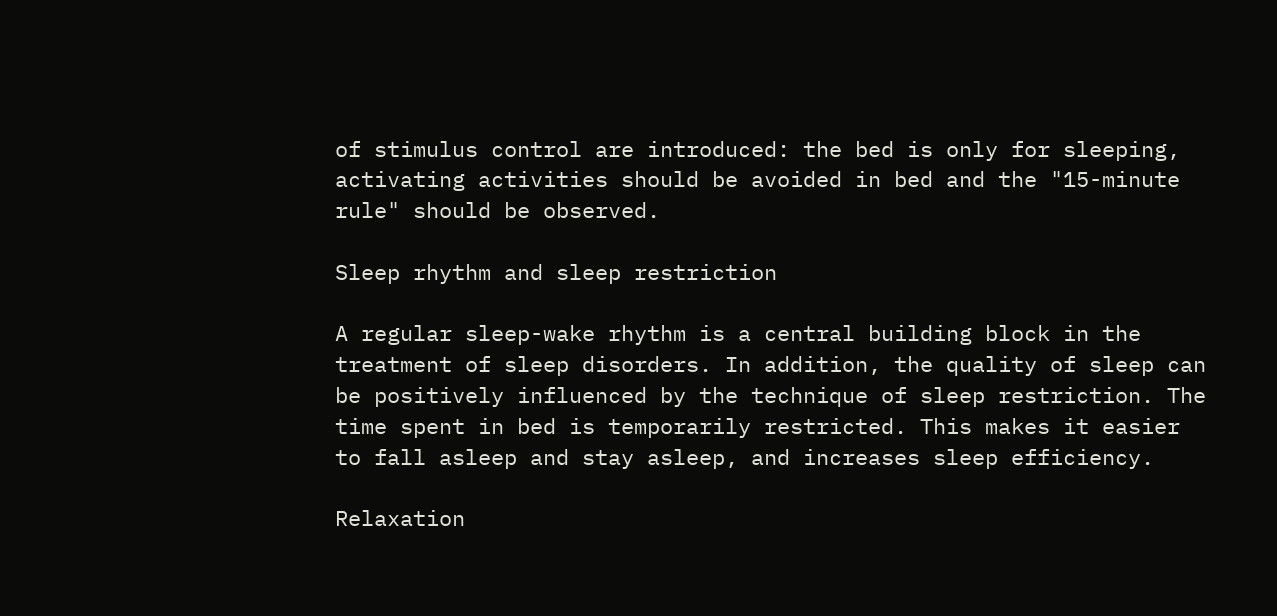of stimulus control are introduced: the bed is only for sleeping, activating activities should be avoided in bed and the "15-minute rule" should be observed.

Sleep rhythm and sleep restriction

A regular sleep-wake rhythm is a central building block in the treatment of sleep disorders. In addition, the quality of sleep can be positively influenced by the technique of sleep restriction. The time spent in bed is temporarily restricted. This makes it easier to fall asleep and stay asleep, and increases sleep efficiency.

Relaxation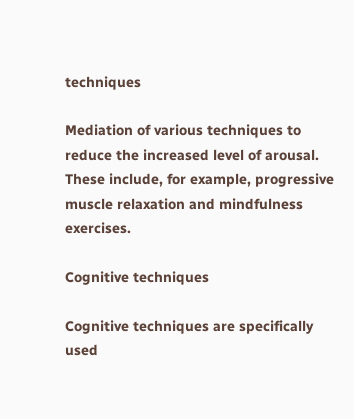techniques

Mediation of various techniques to reduce the increased level of arousal. These include, for example, progressive muscle relaxation and mindfulness exercises.

Cognitive techniques

Cognitive techniques are specifically used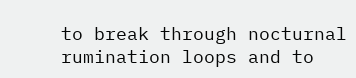to break through nocturnal rumination loops and to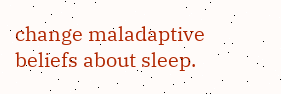change maladaptive beliefs about sleep.